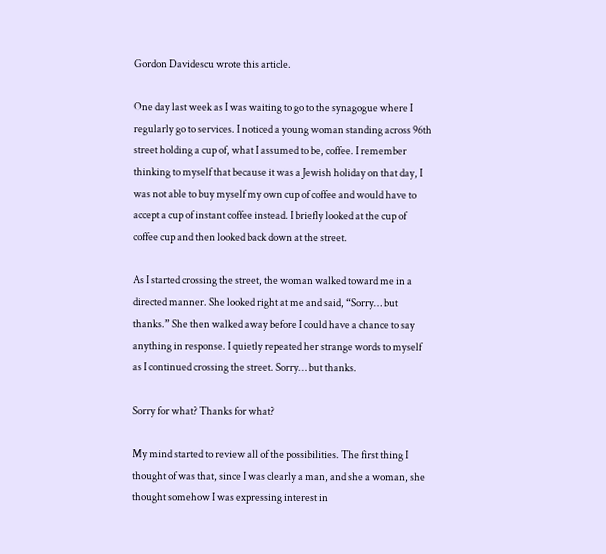Gordon Davidescu wrote this article.

One day last week as I was waiting to go to the synagogue where I regularly go to services. I noticed a young woman standing across 96th street holding a cup of, what I assumed to be, coffee. I remember thinking to myself that because it was a Jewish holiday on that day, I was not able to buy myself my own cup of coffee and would have to accept a cup of instant coffee instead. I briefly looked at the cup of coffee cup and then looked back down at the street.

As I started crossing the street, the woman walked toward me in a directed manner. She looked right at me and said, “Sorry… but thanks.” She then walked away before I could have a chance to say anything in response. I quietly repeated her strange words to myself as I continued crossing the street. Sorry… but thanks.

Sorry for what? Thanks for what?

My mind started to review all of the possibilities. The first thing I thought of was that, since I was clearly a man, and she a woman, she thought somehow I was expressing interest in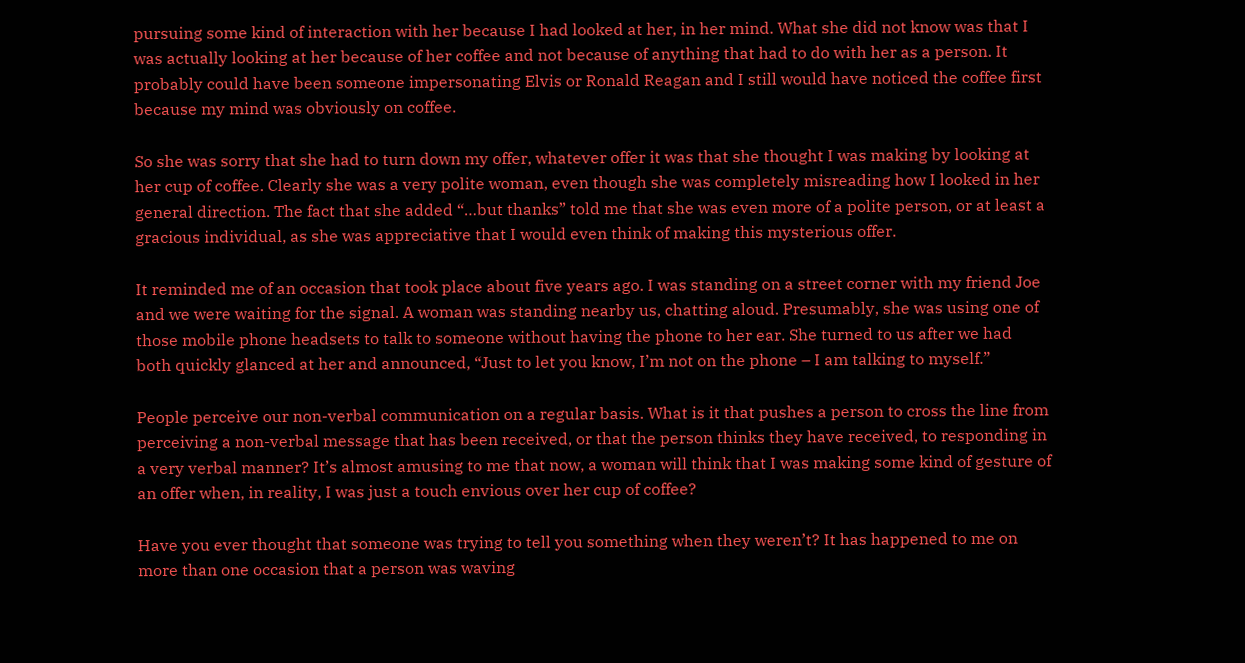pursuing some kind of interaction with her because I had looked at her, in her mind. What she did not know was that I was actually looking at her because of her coffee and not because of anything that had to do with her as a person. It probably could have been someone impersonating Elvis or Ronald Reagan and I still would have noticed the coffee first because my mind was obviously on coffee.

So she was sorry that she had to turn down my offer, whatever offer it was that she thought I was making by looking at her cup of coffee. Clearly she was a very polite woman, even though she was completely misreading how I looked in her general direction. The fact that she added “…but thanks” told me that she was even more of a polite person, or at least a gracious individual, as she was appreciative that I would even think of making this mysterious offer.

It reminded me of an occasion that took place about five years ago. I was standing on a street corner with my friend Joe and we were waiting for the signal. A woman was standing nearby us, chatting aloud. Presumably, she was using one of those mobile phone headsets to talk to someone without having the phone to her ear. She turned to us after we had both quickly glanced at her and announced, “Just to let you know, I’m not on the phone – I am talking to myself.”

People perceive our non-verbal communication on a regular basis. What is it that pushes a person to cross the line from perceiving a non-verbal message that has been received, or that the person thinks they have received, to responding in a very verbal manner? It’s almost amusing to me that now, a woman will think that I was making some kind of gesture of an offer when, in reality, I was just a touch envious over her cup of coffee?

Have you ever thought that someone was trying to tell you something when they weren’t? It has happened to me on more than one occasion that a person was waving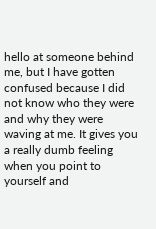hello at someone behind me, but I have gotten confused because I did not know who they were and why they were waving at me. It gives you a really dumb feeling when you point to yourself and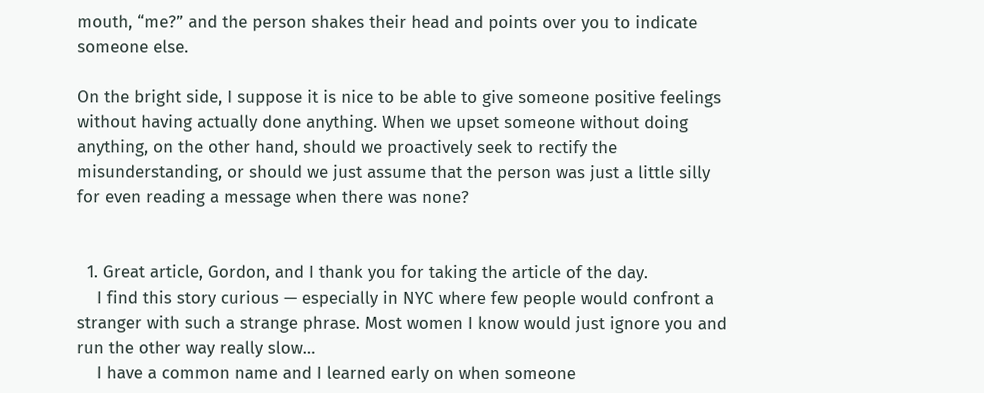mouth, “me?” and the person shakes their head and points over you to indicate someone else.

On the bright side, I suppose it is nice to be able to give someone positive feelings without having actually done anything. When we upset someone without doing anything, on the other hand, should we proactively seek to rectify the misunderstanding, or should we just assume that the person was just a little silly for even reading a message when there was none?


  1. Great article, Gordon, and I thank you for taking the article of the day.
    I find this story curious — especially in NYC where few people would confront a stranger with such a strange phrase. Most women I know would just ignore you and run the other way really slow…
    I have a common name and I learned early on when someone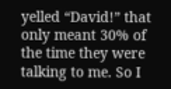yelled “David!” that only meant 30% of the time they were talking to me. So I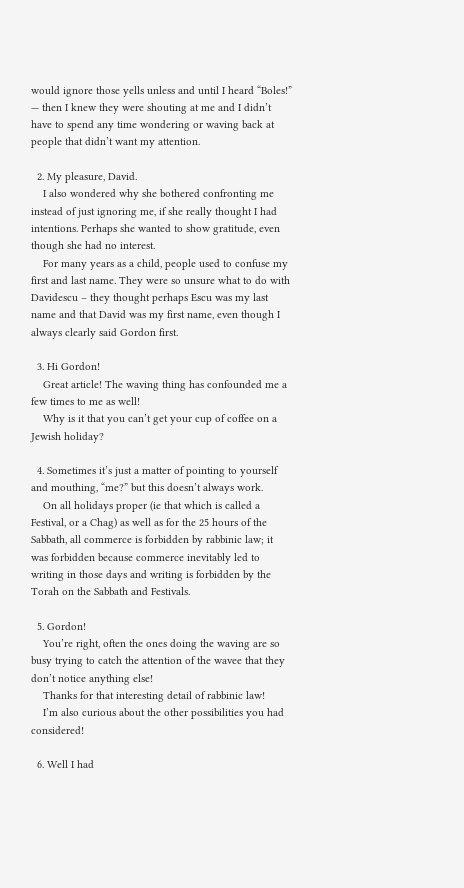would ignore those yells unless and until I heard “Boles!” — then I knew they were shouting at me and I didn’t have to spend any time wondering or waving back at people that didn’t want my attention.

  2. My pleasure, David.
    I also wondered why she bothered confronting me instead of just ignoring me, if she really thought I had intentions. Perhaps she wanted to show gratitude, even though she had no interest.
    For many years as a child, people used to confuse my first and last name. They were so unsure what to do with Davidescu – they thought perhaps Escu was my last name and that David was my first name, even though I always clearly said Gordon first.

  3. Hi Gordon!
    Great article! The waving thing has confounded me a few times to me as well!
    Why is it that you can’t get your cup of coffee on a Jewish holiday?

  4. Sometimes it’s just a matter of pointing to yourself and mouthing, “me?” but this doesn’t always work.
    On all holidays proper (ie that which is called a Festival, or a Chag) as well as for the 25 hours of the Sabbath, all commerce is forbidden by rabbinic law; it was forbidden because commerce inevitably led to writing in those days and writing is forbidden by the Torah on the Sabbath and Festivals.

  5. Gordon!
    You’re right, often the ones doing the waving are so busy trying to catch the attention of the wavee that they don’t notice anything else!
    Thanks for that interesting detail of rabbinic law!
    I’m also curious about the other possibilities you had considered!

  6. Well I had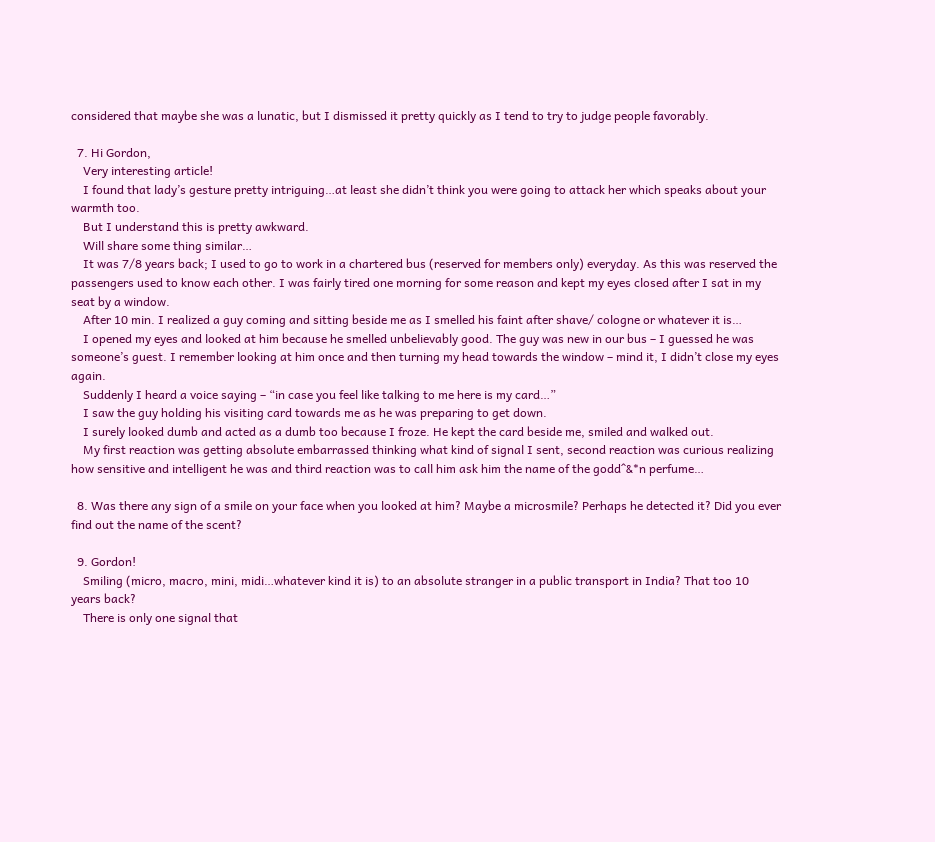considered that maybe she was a lunatic, but I dismissed it pretty quickly as I tend to try to judge people favorably.

  7. Hi Gordon,
    Very interesting article!
    I found that lady’s gesture pretty intriguing…at least she didn’t think you were going to attack her which speaks about your warmth too.
    But I understand this is pretty awkward.
    Will share some thing similar…
    It was 7/8 years back; I used to go to work in a chartered bus (reserved for members only) everyday. As this was reserved the passengers used to know each other. I was fairly tired one morning for some reason and kept my eyes closed after I sat in my seat by a window.
    After 10 min. I realized a guy coming and sitting beside me as I smelled his faint after shave/ cologne or whatever it is…
    I opened my eyes and looked at him because he smelled unbelievably good. The guy was new in our bus – I guessed he was someone’s guest. I remember looking at him once and then turning my head towards the window – mind it, I didn’t close my eyes again.
    Suddenly I heard a voice saying – “in case you feel like talking to me here is my card…”
    I saw the guy holding his visiting card towards me as he was preparing to get down.
    I surely looked dumb and acted as a dumb too because I froze. He kept the card beside me, smiled and walked out.
    My first reaction was getting absolute embarrassed thinking what kind of signal I sent, second reaction was curious realizing how sensitive and intelligent he was and third reaction was to call him ask him the name of the godd^&*n perfume…

  8. Was there any sign of a smile on your face when you looked at him? Maybe a microsmile? Perhaps he detected it? Did you ever find out the name of the scent?

  9. Gordon!
    Smiling (micro, macro, mini, midi…whatever kind it is) to an absolute stranger in a public transport in India? That too 10 years back?
    There is only one signal that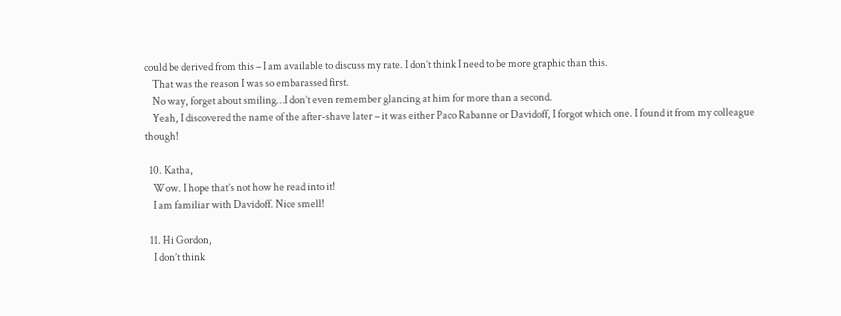could be derived from this – I am available to discuss my rate. I don’t think I need to be more graphic than this.
    That was the reason I was so embarassed first.
    No way, forget about smiling…I don’t even remember glancing at him for more than a second.
    Yeah, I discovered the name of the after-shave later – it was either Paco Rabanne or Davidoff, I forgot which one. I found it from my colleague though!

  10. Katha,
    Wow. I hope that’s not how he read into it!
    I am familiar with Davidoff. Nice smell!

  11. Hi Gordon,
    I don’t think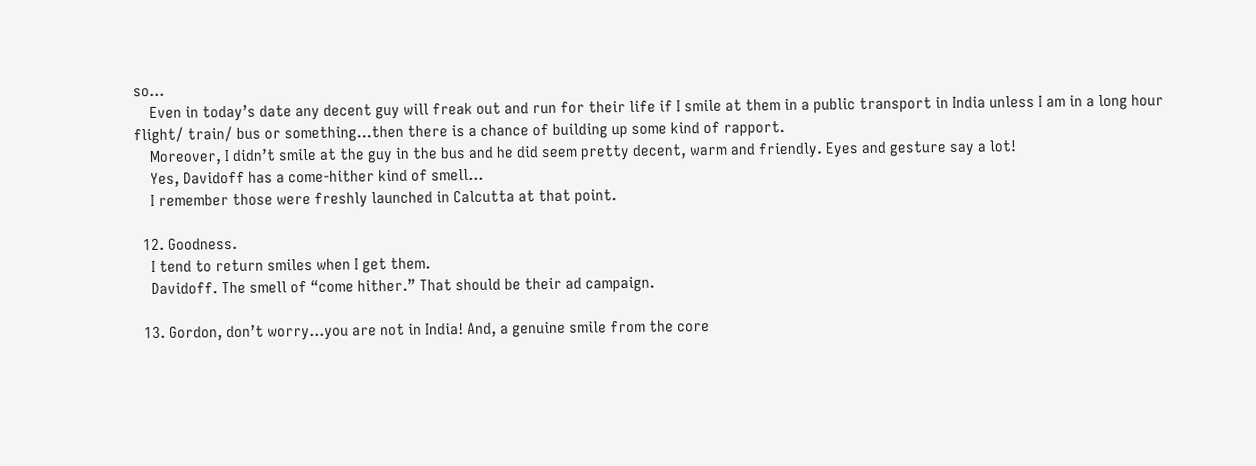so…
    Even in today’s date any decent guy will freak out and run for their life if I smile at them in a public transport in India unless I am in a long hour flight/ train/ bus or something…then there is a chance of building up some kind of rapport.
    Moreover, I didn’t smile at the guy in the bus and he did seem pretty decent, warm and friendly. Eyes and gesture say a lot!
    Yes, Davidoff has a come-hither kind of smell…
    I remember those were freshly launched in Calcutta at that point.

  12. Goodness.
    I tend to return smiles when I get them.
    Davidoff. The smell of “come hither.” That should be their ad campaign.

  13. Gordon, don’t worry…you are not in India! And, a genuine smile from the core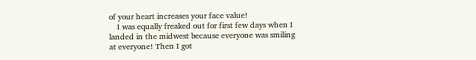of your heart increases your face value!
    I was equally freaked out for first few days when I landed in the midwest because everyone was smiling at everyone! Then I got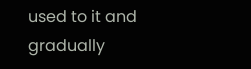used to it and gradually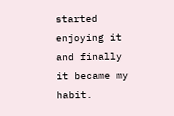started enjoying it and finally it became my habit.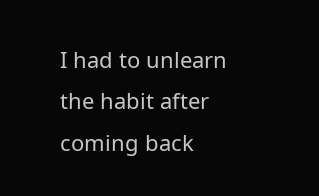I had to unlearn the habit after coming back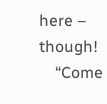here – though!
    “Come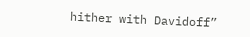hither with Davidoff”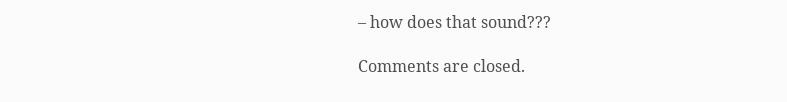– how does that sound???

Comments are closed.